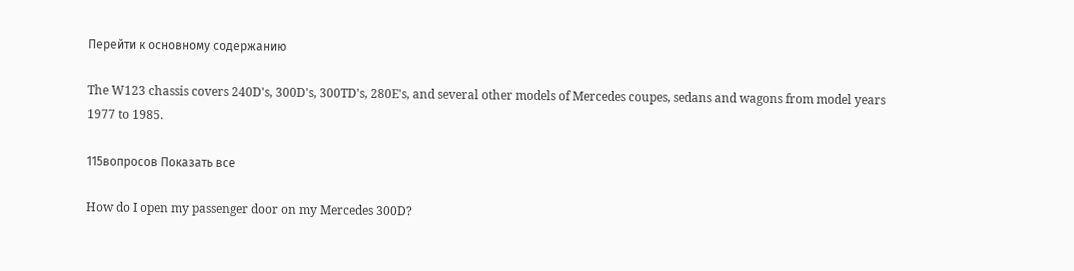Перейти к основному содержанию

The W123 chassis covers 240D's, 300D's, 300TD's, 280E's, and several other models of Mercedes coupes, sedans and wagons from model years 1977 to 1985.

115вопросов Показать все

How do I open my passenger door on my Mercedes 300D?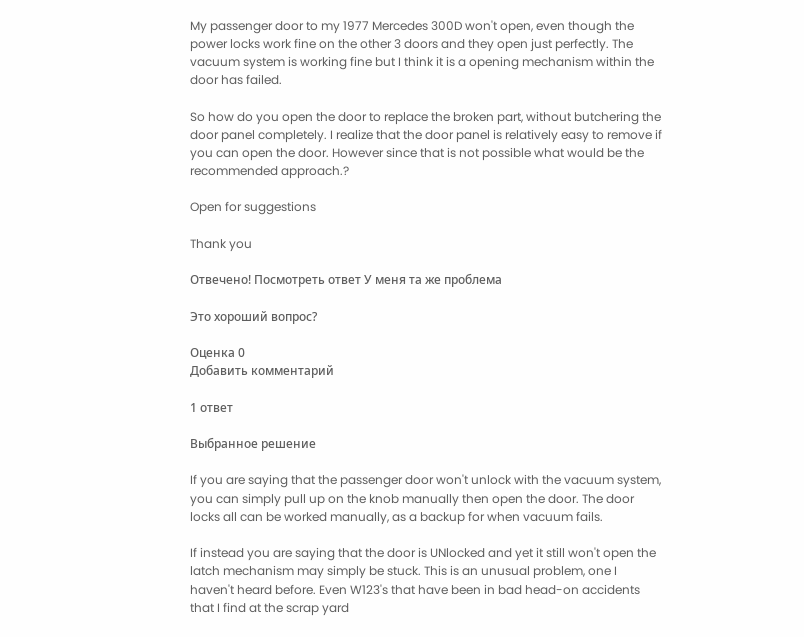My passenger door to my 1977 Mercedes 300D won't open, even though the power locks work fine on the other 3 doors and they open just perfectly. The vacuum system is working fine but I think it is a opening mechanism within the door has failed.

So how do you open the door to replace the broken part, without butchering the door panel completely. I realize that the door panel is relatively easy to remove if you can open the door. However since that is not possible what would be the recommended approach.?

Open for suggestions

Thank you

Отвечено! Посмотреть ответ У меня та же проблема

Это хороший вопрос?

Оценка 0
Добавить комментарий

1 ответ

Выбранное решение

If you are saying that the passenger door won't unlock with the vacuum system, you can simply pull up on the knob manually then open the door. The door locks all can be worked manually, as a backup for when vacuum fails.

If instead you are saying that the door is UNlocked and yet it still won't open the latch mechanism may simply be stuck. This is an unusual problem, one I haven't heard before. Even W123's that have been in bad head-on accidents that I find at the scrap yard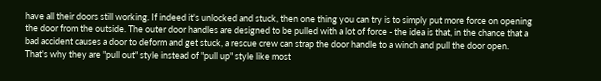have all their doors still working. If indeed it's unlocked and stuck, then one thing you can try is to simply put more force on opening the door from the outside. The outer door handles are designed to be pulled with a lot of force - the idea is that, in the chance that a bad accident causes a door to deform and get stuck, a rescue crew can strap the door handle to a winch and pull the door open. That's why they are "pull out" style instead of "pull up" style like most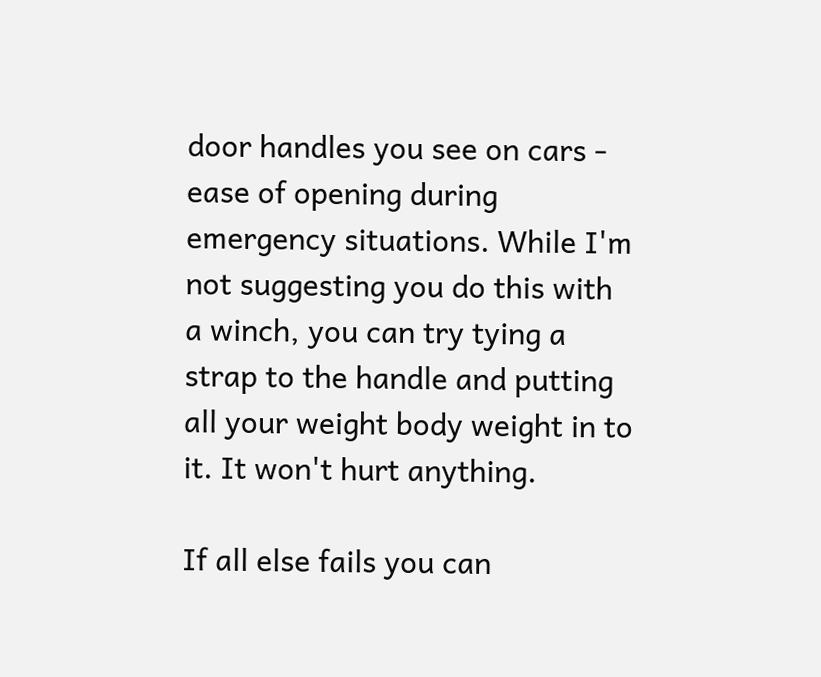door handles you see on cars - ease of opening during emergency situations. While I'm not suggesting you do this with a winch, you can try tying a strap to the handle and putting all your weight body weight in to it. It won't hurt anything.

If all else fails you can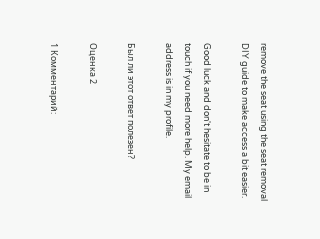remove the seat using the seat removal DIY guide to make access a bit easier.

Good luck and don't hesitate to be in touch if you need more help. My email address is in my profile.

Был ли этот ответ полезен?

Оценка 2

1 Комментарий: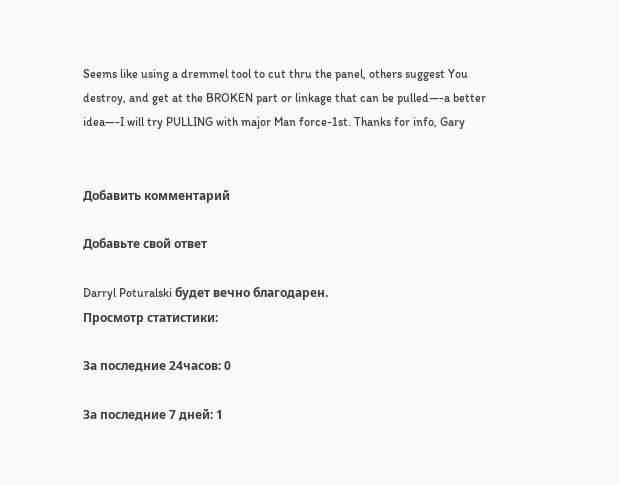Seems like using a dremmel tool to cut thru the panel, others suggest You destroy, and get at the BROKEN part or linkage that can be pulled—-a better idea—-I will try PULLING with major Man force-1st. Thanks for info, Gary


Добавить комментарий

Добавьте свой ответ

Darryl Poturalski будет вечно благодарен.
Просмотр статистики:

За последние 24часов: 0

За последние 7 дней: 1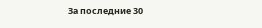За последние 30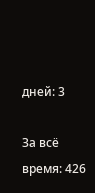дней: 3

За всё время: 426